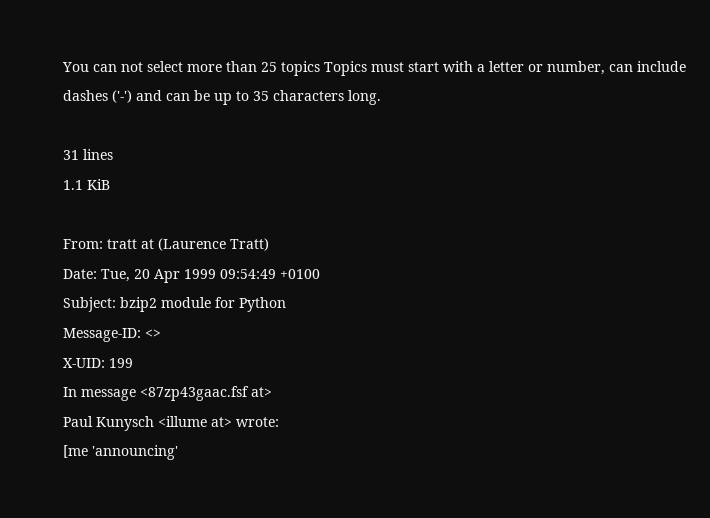You can not select more than 25 topics Topics must start with a letter or number, can include dashes ('-') and can be up to 35 characters long.

31 lines
1.1 KiB

From: tratt at (Laurence Tratt)
Date: Tue, 20 Apr 1999 09:54:49 +0100
Subject: bzip2 module for Python
Message-ID: <>
X-UID: 199
In message <87zp43gaac.fsf at>
Paul Kunysch <illume at> wrote:
[me 'announcing'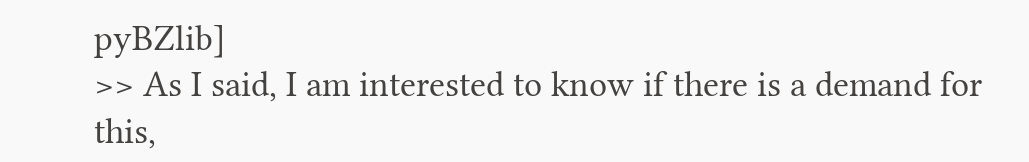pyBZlib]
>> As I said, I am interested to know if there is a demand for this,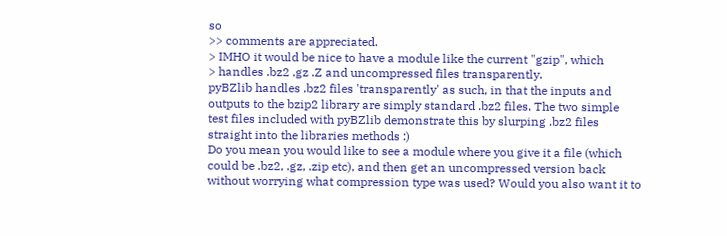so
>> comments are appreciated.
> IMHO it would be nice to have a module like the current "gzip", which
> handles .bz2 .gz .Z and uncompressed files transparently.
pyBZlib handles .bz2 files 'transparently' as such, in that the inputs and
outputs to the bzip2 library are simply standard .bz2 files. The two simple
test files included with pyBZlib demonstrate this by slurping .bz2 files
straight into the libraries methods :)
Do you mean you would like to see a module where you give it a file (which
could be .bz2, .gz, .zip etc), and then get an uncompressed version back
without worrying what compression type was used? Would you also want it to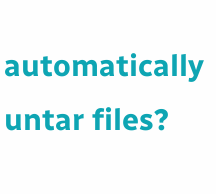automatically untar files?